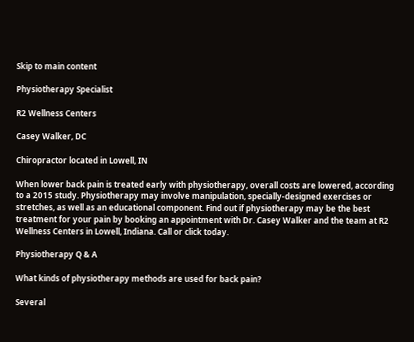Skip to main content

Physiotherapy Specialist

R2 Wellness Centers

Casey Walker, DC

Chiropractor located in Lowell, IN

When lower back pain is treated early with physiotherapy, overall costs are lowered, according to a 2015 study. Physiotherapy may involve manipulation, specially-designed exercises or stretches, as well as an educational component. Find out if physiotherapy may be the best treatment for your pain by booking an appointment with Dr. Casey Walker and the team at R2 Wellness Centers in Lowell, Indiana. Call or click today.

Physiotherapy Q & A

What kinds of physiotherapy methods are used for back pain?

Several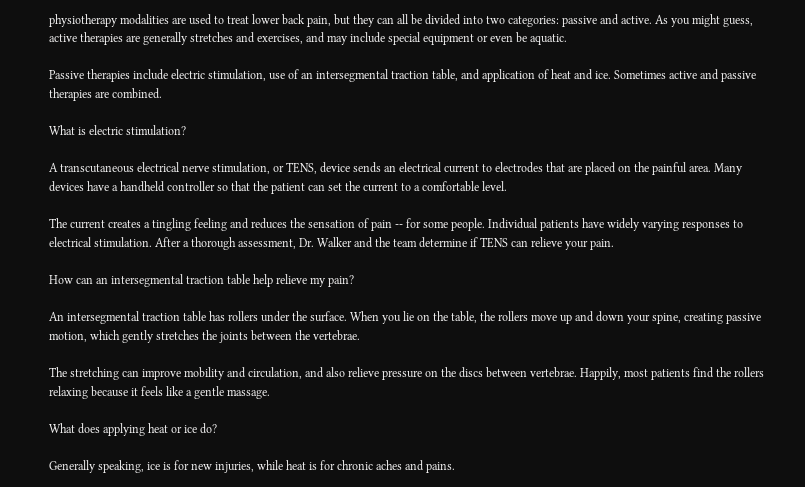physiotherapy modalities are used to treat lower back pain, but they can all be divided into two categories: passive and active. As you might guess, active therapies are generally stretches and exercises, and may include special equipment or even be aquatic.

Passive therapies include electric stimulation, use of an intersegmental traction table, and application of heat and ice. Sometimes active and passive therapies are combined.

What is electric stimulation?

A transcutaneous electrical nerve stimulation, or TENS, device sends an electrical current to electrodes that are placed on the painful area. Many devices have a handheld controller so that the patient can set the current to a comfortable level.

The current creates a tingling feeling and reduces the sensation of pain -- for some people. Individual patients have widely varying responses to electrical stimulation. After a thorough assessment, Dr. Walker and the team determine if TENS can relieve your pain.

How can an intersegmental traction table help relieve my pain?

An intersegmental traction table has rollers under the surface. When you lie on the table, the rollers move up and down your spine, creating passive motion, which gently stretches the joints between the vertebrae.

The stretching can improve mobility and circulation, and also relieve pressure on the discs between vertebrae. Happily, most patients find the rollers relaxing because it feels like a gentle massage.

What does applying heat or ice do?

Generally speaking, ice is for new injuries, while heat is for chronic aches and pains.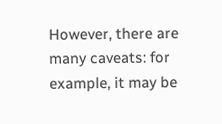However, there are many caveats: for example, it may be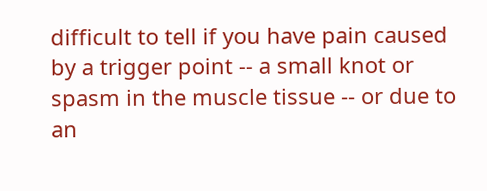difficult to tell if you have pain caused by a trigger point -- a small knot or spasm in the muscle tissue -- or due to an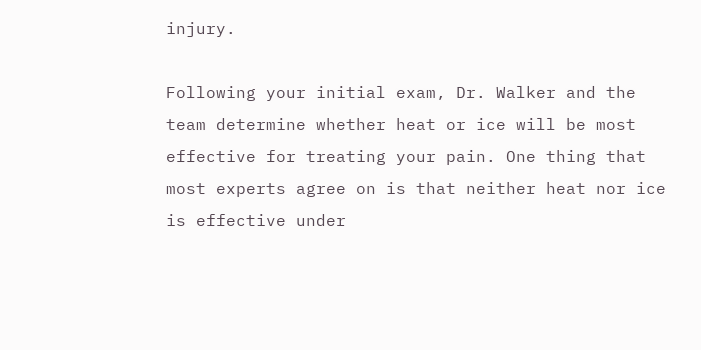injury.

Following your initial exam, Dr. Walker and the team determine whether heat or ice will be most effective for treating your pain. One thing that most experts agree on is that neither heat nor ice is effective under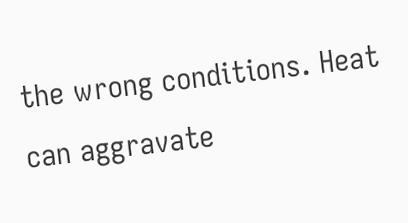the wrong conditions. Heat can aggravate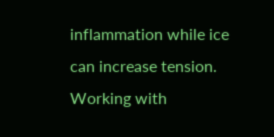inflammation while ice can increase tension. Working with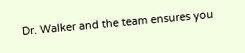Dr. Walker and the team ensures you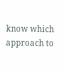know which approach to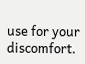use for your discomfort.